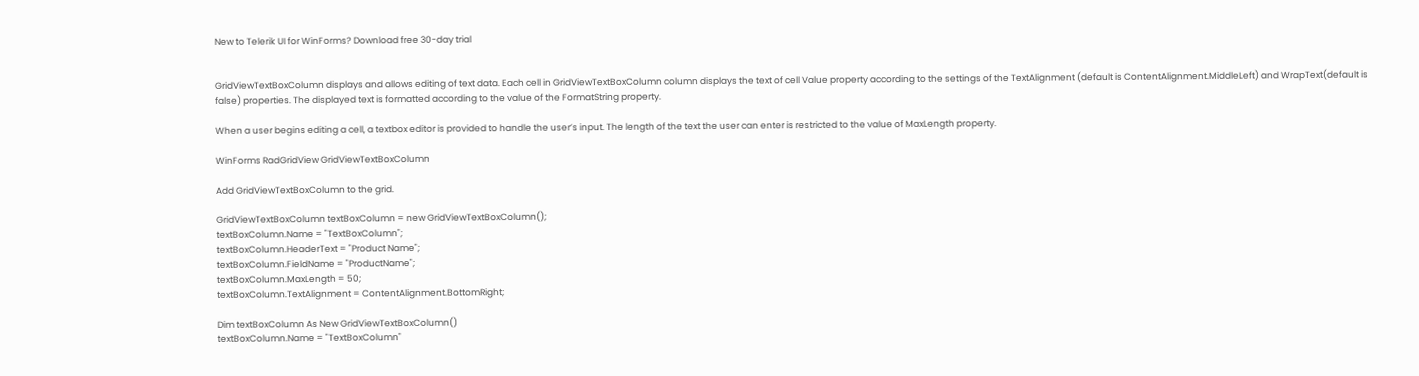New to Telerik UI for WinForms? Download free 30-day trial


GridViewTextBoxColumn displays and allows editing of text data. Each cell in GridViewTextBoxColumn column displays the text of cell Value property according to the settings of the TextAlignment (default is ContentAlignment.MiddleLeft) and WrapText(default is false) properties. The displayed text is formatted according to the value of the FormatString property.

When a user begins editing a cell, a textbox editor is provided to handle the user’s input. The length of the text the user can enter is restricted to the value of MaxLength property.

WinForms RadGridView GridViewTextBoxColumn

Add GridViewTextBoxColumn to the grid.

GridViewTextBoxColumn textBoxColumn = new GridViewTextBoxColumn();
textBoxColumn.Name = "TextBoxColumn";
textBoxColumn.HeaderText = "Product Name";
textBoxColumn.FieldName = "ProductName";
textBoxColumn.MaxLength = 50;
textBoxColumn.TextAlignment = ContentAlignment.BottomRight;

Dim textBoxColumn As New GridViewTextBoxColumn()
textBoxColumn.Name = "TextBoxColumn"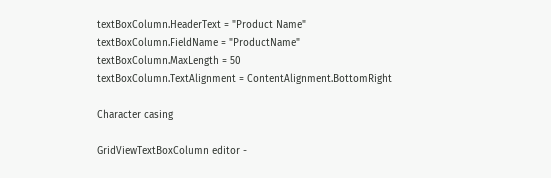textBoxColumn.HeaderText = "Product Name"
textBoxColumn.FieldName = "ProductName"
textBoxColumn.MaxLength = 50
textBoxColumn.TextAlignment = ContentAlignment.BottomRight

Character casing

GridViewTextBoxColumn editor -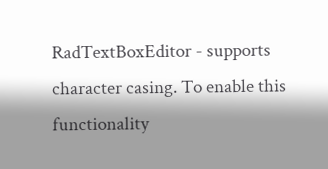RadTextBoxEditor - supports character casing. To enable this functionality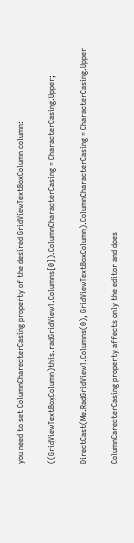you need to set ColumnCharecterCasing property of the desired GridViewTextBoxColumn column:

((GridViewTextBoxColumn)this.radGridView1.Columns[0]).ColumnCharacterCasing = CharacterCasing.Upper;

DirectCast(Me.RadGridView1.Columns(0), GridViewTextBoxColumn).ColumnCharacterCasing = CharacterCasing.Upper

ColumnCarecterCasing property affects only the editor and does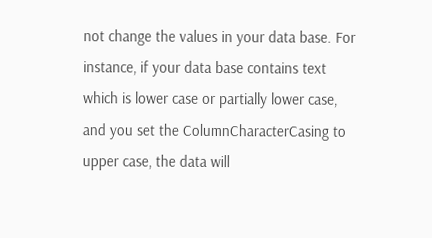not change the values in your data base. For instance, if your data base contains text which is lower case or partially lower case, and you set the ColumnCharacterCasing to upper case, the data will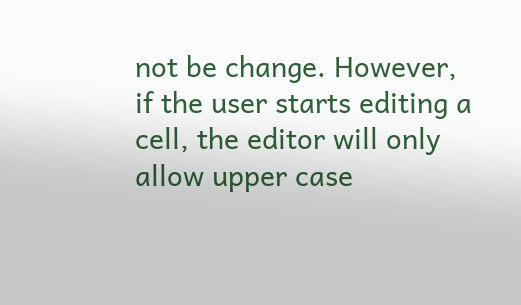not be change. However, if the user starts editing a cell, the editor will only allow upper case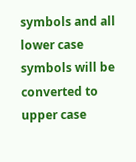symbols and all lower case symbols will be converted to upper case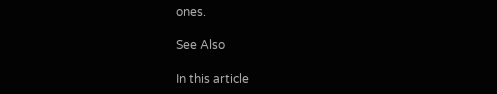ones.

See Also

In this article